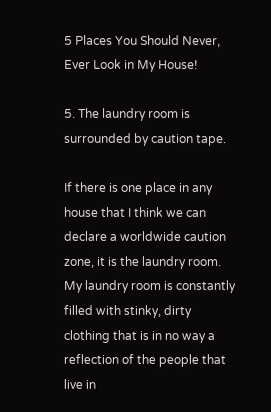5 Places You Should Never, Ever Look in My House!

5. The laundry room is surrounded by caution tape.

If there is one place in any house that I think we can declare a worldwide caution zone, it is the laundry room. My laundry room is constantly filled with stinky, dirty clothing that is in no way a reflection of the people that live in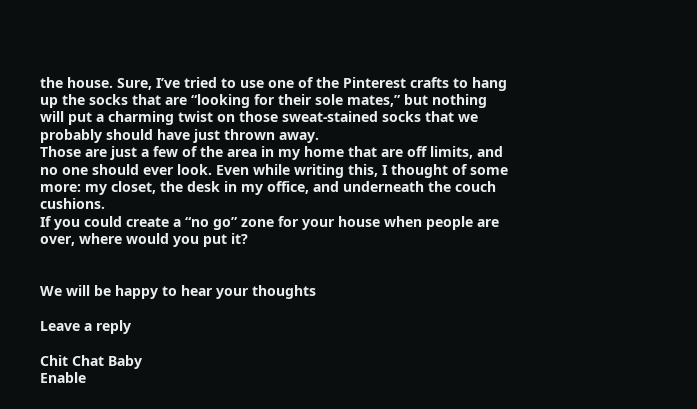the house. Sure, I’ve tried to use one of the Pinterest crafts to hang up the socks that are “looking for their sole mates,” but nothing will put a charming twist on those sweat-stained socks that we probably should have just thrown away.
Those are just a few of the area in my home that are off limits, and no one should ever look. Even while writing this, I thought of some more: my closet, the desk in my office, and underneath the couch cushions.
If you could create a “no go” zone for your house when people are over, where would you put it?


We will be happy to hear your thoughts

Leave a reply

Chit Chat Baby
Enable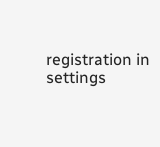registration in settings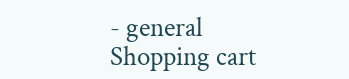- general
Shopping cart